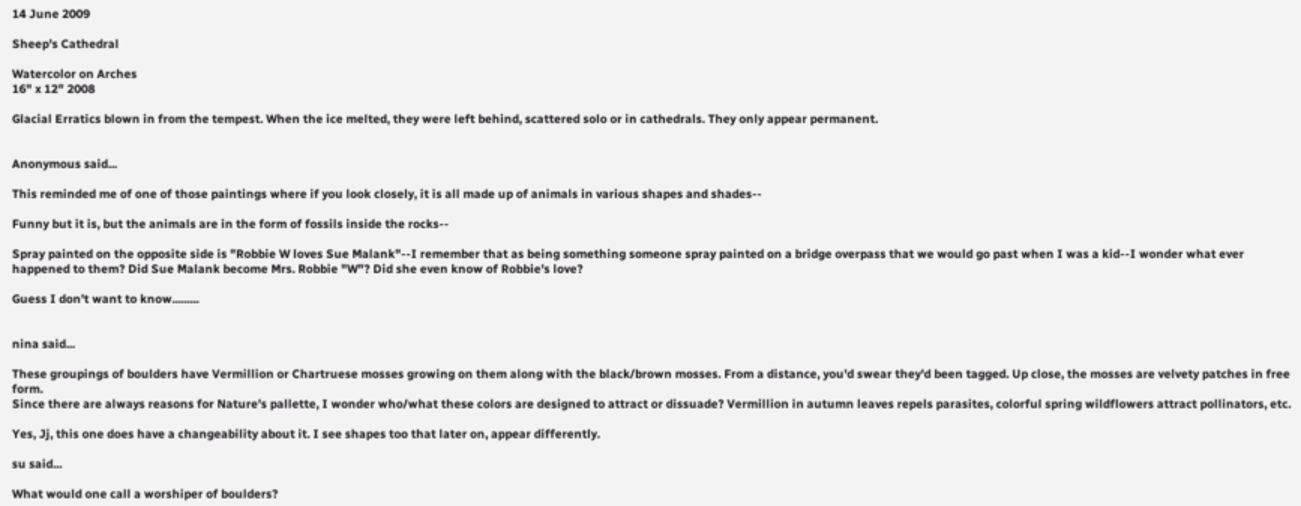14 June 2009

Sheep's Cathedral

Watercolor on Arches
16" x 12" 2008

Glacial Erratics blown in from the tempest. When the ice melted, they were left behind, scattered solo or in cathedrals. They only appear permanent.


Anonymous said...

This reminded me of one of those paintings where if you look closely, it is all made up of animals in various shapes and shades--

Funny but it is, but the animals are in the form of fossils inside the rocks--

Spray painted on the opposite side is "Robbie W loves Sue Malank"--I remember that as being something someone spray painted on a bridge overpass that we would go past when I was a kid--I wonder what ever happened to them? Did Sue Malank become Mrs. Robbie "W"? Did she even know of Robbie's love?

Guess I don't want to know.........


nina said...

These groupings of boulders have Vermillion or Chartruese mosses growing on them along with the black/brown mosses. From a distance, you'd swear they'd been tagged. Up close, the mosses are velvety patches in free form.
Since there are always reasons for Nature's pallette, I wonder who/what these colors are designed to attract or dissuade? Vermillion in autumn leaves repels parasites, colorful spring wildflowers attract pollinators, etc.

Yes, Jj, this one does have a changeability about it. I see shapes too that later on, appear differently.

su said...

What would one call a worshiper of boulders?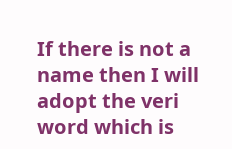If there is not a name then I will adopt the veri word which is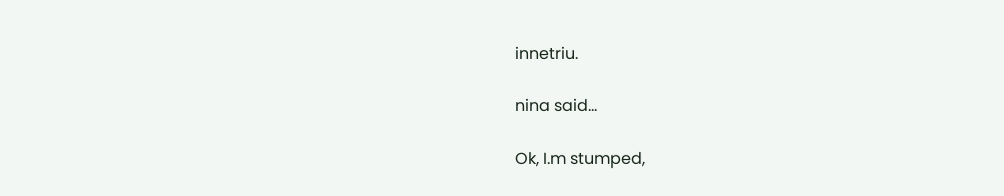innetriu.

nina said...

Ok, I.m stumped,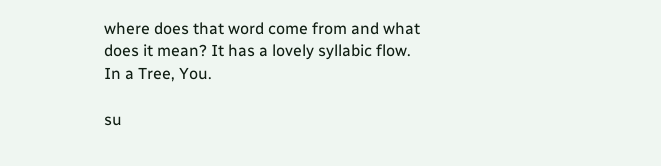where does that word come from and what does it mean? It has a lovely syllabic flow. In a Tree, You.

su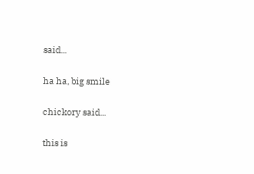said...

ha ha, big smile

chickory said...

this is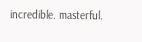incredible. masterful.